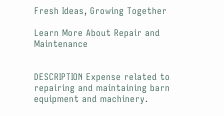Fresh Ideas, Growing Together

Learn More About Repair and Maintenance


DESCRIPTION Expense related to repairing and maintaining barn equipment and machinery.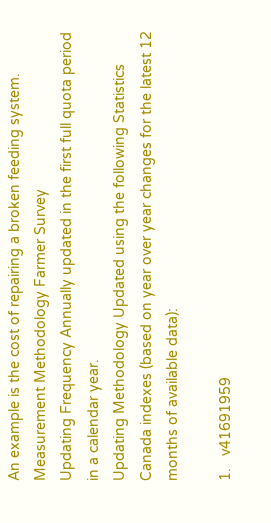An example is the cost of repairing a broken feeding system.
Measurement Methodology Farmer Survey
Updating Frequency Annually updated in the first full quota period in a calendar year.
Updating Methodology Updated using the following Statistics Canada indexes (based on year over year changes for the latest 12 months of available data):

1.   v41691959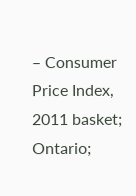– Consumer Price Index, 2011 basket; Ontario;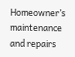Homeowner’s maintenance and repairs